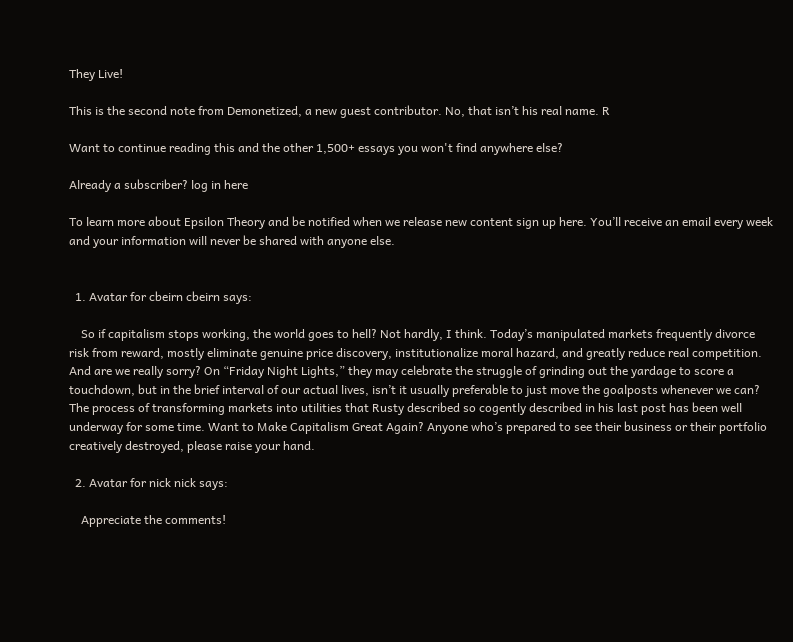They Live!

This is the second note from Demonetized, a new guest contributor. No, that isn’t his real name. R

Want to continue reading this and the other 1,500+ essays you won't find anywhere else?

Already a subscriber? log in here

To learn more about Epsilon Theory and be notified when we release new content sign up here. You’ll receive an email every week and your information will never be shared with anyone else.


  1. Avatar for cbeirn cbeirn says:

    So if capitalism stops working, the world goes to hell? Not hardly, I think. Today’s manipulated markets frequently divorce risk from reward, mostly eliminate genuine price discovery, institutionalize moral hazard, and greatly reduce real competition. And are we really sorry? On “Friday Night Lights,” they may celebrate the struggle of grinding out the yardage to score a touchdown, but in the brief interval of our actual lives, isn’t it usually preferable to just move the goalposts whenever we can? The process of transforming markets into utilities that Rusty described so cogently described in his last post has been well underway for some time. Want to Make Capitalism Great Again? Anyone who’s prepared to see their business or their portfolio creatively destroyed, please raise your hand.

  2. Avatar for nick nick says:

    Appreciate the comments!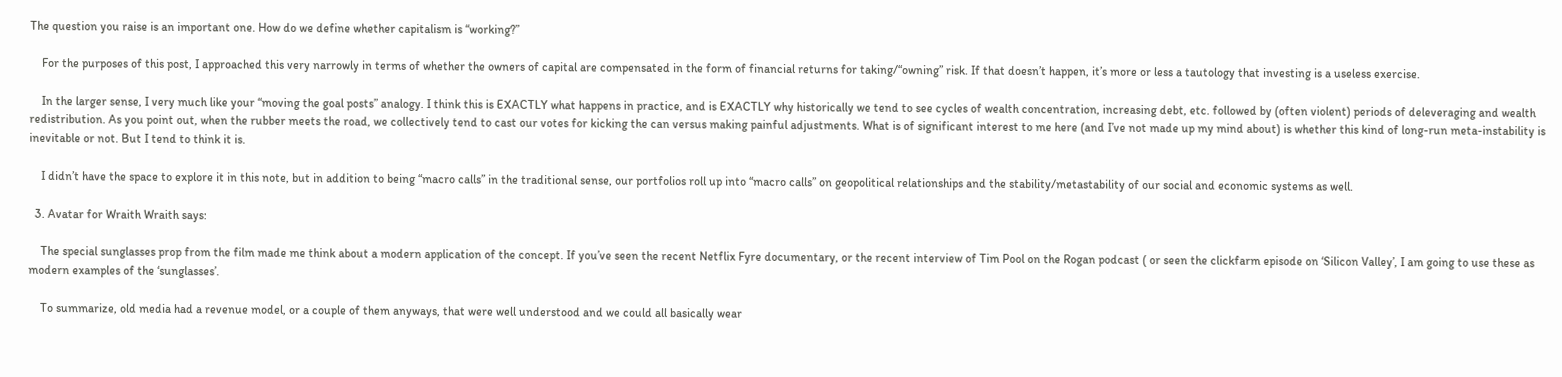The question you raise is an important one. How do we define whether capitalism is “working?”

    For the purposes of this post, I approached this very narrowly in terms of whether the owners of capital are compensated in the form of financial returns for taking/“owning” risk. If that doesn’t happen, it’s more or less a tautology that investing is a useless exercise.

    In the larger sense, I very much like your “moving the goal posts” analogy. I think this is EXACTLY what happens in practice, and is EXACTLY why historically we tend to see cycles of wealth concentration, increasing debt, etc. followed by (often violent) periods of deleveraging and wealth redistribution. As you point out, when the rubber meets the road, we collectively tend to cast our votes for kicking the can versus making painful adjustments. What is of significant interest to me here (and I’ve not made up my mind about) is whether this kind of long-run meta-instability is inevitable or not. But I tend to think it is.

    I didn’t have the space to explore it in this note, but in addition to being “macro calls” in the traditional sense, our portfolios roll up into “macro calls” on geopolitical relationships and the stability/metastability of our social and economic systems as well.

  3. Avatar for Wraith Wraith says:

    The special sunglasses prop from the film made me think about a modern application of the concept. If you’ve seen the recent Netflix Fyre documentary, or the recent interview of Tim Pool on the Rogan podcast ( or seen the clickfarm episode on ‘Silicon Valley’, I am going to use these as modern examples of the ‘sunglasses’.

    To summarize, old media had a revenue model, or a couple of them anyways, that were well understood and we could all basically wear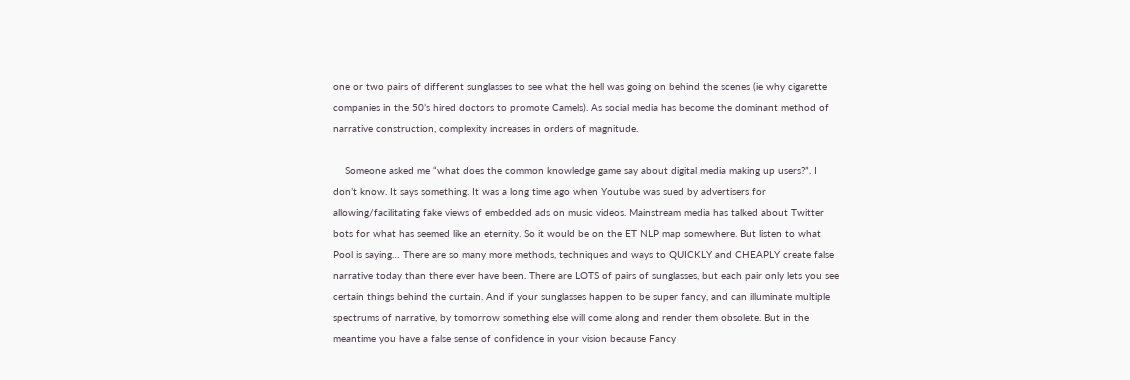one or two pairs of different sunglasses to see what the hell was going on behind the scenes (ie why cigarette companies in the 50’s hired doctors to promote Camels). As social media has become the dominant method of narrative construction, complexity increases in orders of magnitude.

    Someone asked me “what does the common knowledge game say about digital media making up users?”. I don’t know. It says something. It was a long time ago when Youtube was sued by advertisers for allowing/facilitating fake views of embedded ads on music videos. Mainstream media has talked about Twitter bots for what has seemed like an eternity. So it would be on the ET NLP map somewhere. But listen to what Pool is saying… There are so many more methods, techniques and ways to QUICKLY and CHEAPLY create false narrative today than there ever have been. There are LOTS of pairs of sunglasses, but each pair only lets you see certain things behind the curtain. And if your sunglasses happen to be super fancy, and can illuminate multiple spectrums of narrative, by tomorrow something else will come along and render them obsolete. But in the meantime you have a false sense of confidence in your vision because Fancy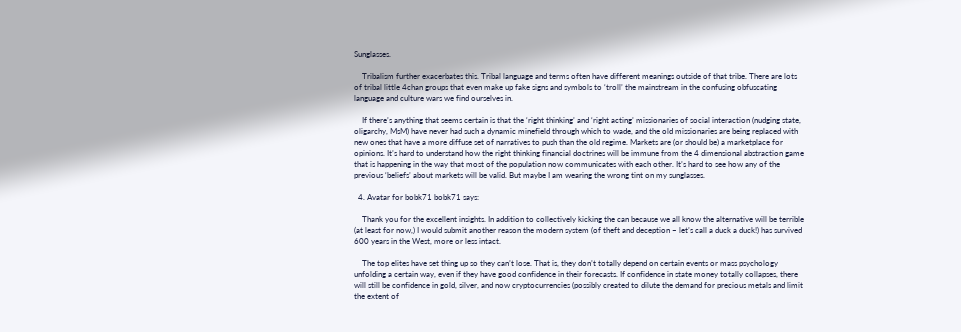Sunglasses.

    Tribalism further exacerbates this. Tribal language and terms often have different meanings outside of that tribe. There are lots of tribal little 4chan groups that even make up fake signs and symbols to ‘troll’ the mainstream in the confusing obfuscating language and culture wars we find ourselves in.

    If there’s anything that seems certain is that the ‘right thinking’ and ‘right acting’ missionaries of social interaction (nudging state, oligarchy, MsM) have never had such a dynamic minefield through which to wade, and the old missionaries are being replaced with new ones that have a more diffuse set of narratives to push than the old regime. Markets are (or should be) a marketplace for opinions. It’s hard to understand how the right thinking financial doctrines will be immune from the 4 dimensional abstraction game that is happening in the way that most of the population now communicates with each other. It’s hard to see how any of the previous ‘beliefs’ about markets will be valid. But maybe I am wearing the wrong tint on my sunglasses.

  4. Avatar for bobk71 bobk71 says:

    Thank you for the excellent insights. In addition to collectively kicking the can because we all know the alternative will be terrible (at least for now,) I would submit another reason the modern system (of theft and deception – let’s call a duck a duck!) has survived 600 years in the West, more or less intact.

    The top elites have set thing up so they can’t lose. That is, they don’t totally depend on certain events or mass psychology unfolding a certain way, even if they have good confidence in their forecasts. If confidence in state money totally collapses, there will still be confidence in gold, silver, and now cryptocurrencies (possibly created to dilute the demand for precious metals and limit the extent of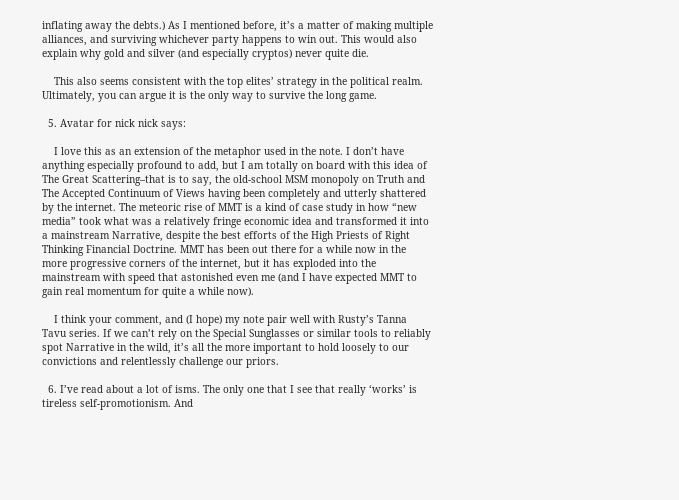inflating away the debts.) As I mentioned before, it’s a matter of making multiple alliances, and surviving whichever party happens to win out. This would also explain why gold and silver (and especially cryptos) never quite die.

    This also seems consistent with the top elites’ strategy in the political realm. Ultimately, you can argue it is the only way to survive the long game.

  5. Avatar for nick nick says:

    I love this as an extension of the metaphor used in the note. I don’t have anything especially profound to add, but I am totally on board with this idea of The Great Scattering–that is to say, the old-school MSM monopoly on Truth and The Accepted Continuum of Views having been completely and utterly shattered by the internet. The meteoric rise of MMT is a kind of case study in how “new media” took what was a relatively fringe economic idea and transformed it into a mainstream Narrative, despite the best efforts of the High Priests of Right Thinking Financial Doctrine. MMT has been out there for a while now in the more progressive corners of the internet, but it has exploded into the mainstream with speed that astonished even me (and I have expected MMT to gain real momentum for quite a while now).

    I think your comment, and (I hope) my note pair well with Rusty’s Tanna Tavu series. If we can’t rely on the Special Sunglasses or similar tools to reliably spot Narrative in the wild, it’s all the more important to hold loosely to our convictions and relentlessly challenge our priors.

  6. I’ve read about a lot of isms. The only one that I see that really ‘works’ is tireless self-promotionism. And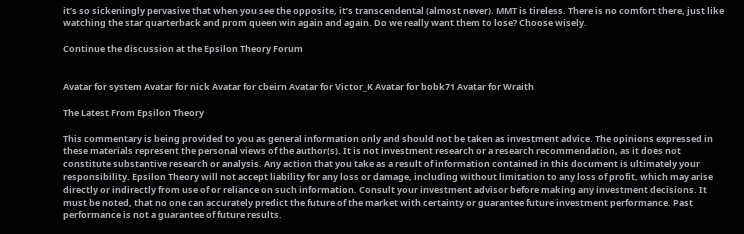it’s so sickeningly pervasive that when you see the opposite, it’s transcendental (almost never). MMT is tireless. There is no comfort there, just like watching the star quarterback and prom queen win again and again. Do we really want them to lose? Choose wisely.

Continue the discussion at the Epsilon Theory Forum


Avatar for system Avatar for nick Avatar for cbeirn Avatar for Victor_K Avatar for bobk71 Avatar for Wraith

The Latest From Epsilon Theory

This commentary is being provided to you as general information only and should not be taken as investment advice. The opinions expressed in these materials represent the personal views of the author(s). It is not investment research or a research recommendation, as it does not constitute substantive research or analysis. Any action that you take as a result of information contained in this document is ultimately your responsibility. Epsilon Theory will not accept liability for any loss or damage, including without limitation to any loss of profit, which may arise directly or indirectly from use of or reliance on such information. Consult your investment advisor before making any investment decisions. It must be noted, that no one can accurately predict the future of the market with certainty or guarantee future investment performance. Past performance is not a guarantee of future results.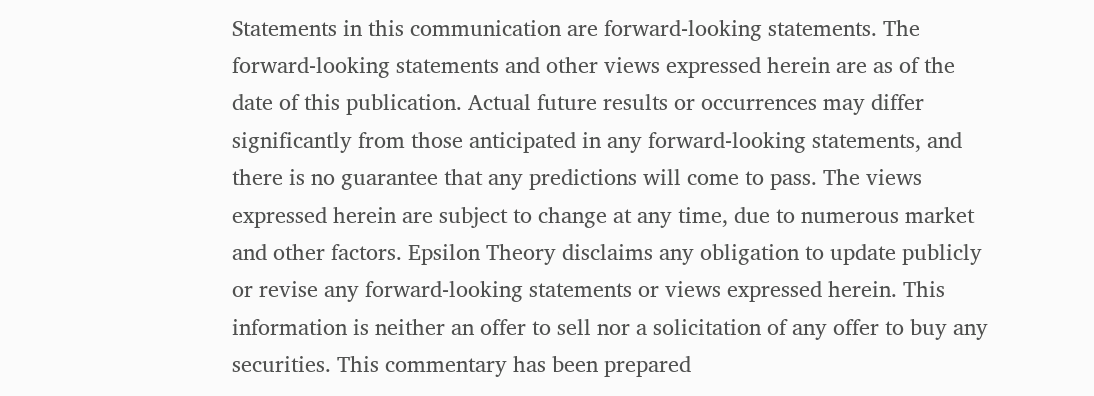Statements in this communication are forward-looking statements. The forward-looking statements and other views expressed herein are as of the date of this publication. Actual future results or occurrences may differ significantly from those anticipated in any forward-looking statements, and there is no guarantee that any predictions will come to pass. The views expressed herein are subject to change at any time, due to numerous market and other factors. Epsilon Theory disclaims any obligation to update publicly or revise any forward-looking statements or views expressed herein. This information is neither an offer to sell nor a solicitation of any offer to buy any securities. This commentary has been prepared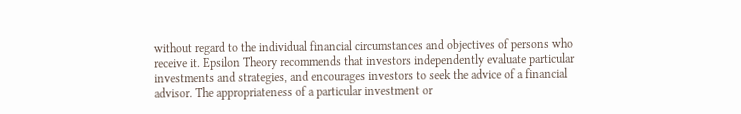without regard to the individual financial circumstances and objectives of persons who receive it. Epsilon Theory recommends that investors independently evaluate particular investments and strategies, and encourages investors to seek the advice of a financial advisor. The appropriateness of a particular investment or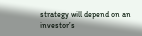strategy will depend on an investor’s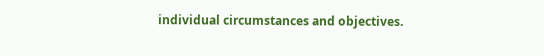individual circumstances and objectives.